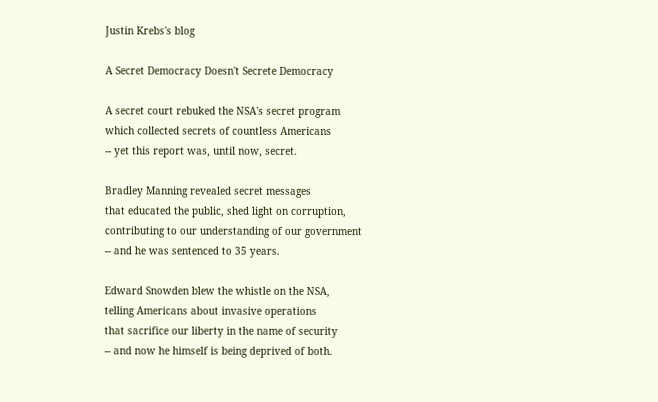Justin Krebs's blog

A Secret Democracy Doesn't Secrete Democracy

A secret court rebuked the NSA's secret program
which collected secrets of countless Americans
-- yet this report was, until now, secret.

Bradley Manning revealed secret messages
that educated the public, shed light on corruption,
contributing to our understanding of our government
-- and he was sentenced to 35 years.

Edward Snowden blew the whistle on the NSA,
telling Americans about invasive operations
that sacrifice our liberty in the name of security
-- and now he himself is being deprived of both.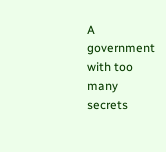A government with too many secrets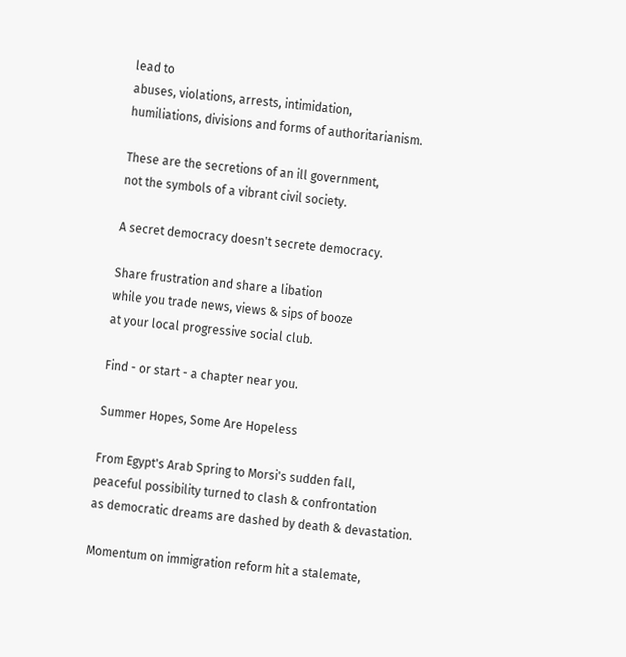lead to
abuses, violations, arrests, intimidation,
humiliations, divisions and forms of authoritarianism.

These are the secretions of an ill government,
not the symbols of a vibrant civil society.

A secret democracy doesn't secrete democracy.

Share frustration and share a libation
while you trade news, views & sips of booze
at your local progressive social club.

Find - or start - a chapter near you.

Summer Hopes, Some Are Hopeless

From Egypt's Arab Spring to Morsi's sudden fall,
peaceful possibility turned to clash & confrontation
as democratic dreams are dashed by death & devastation.

Momentum on immigration reform hit a stalemate,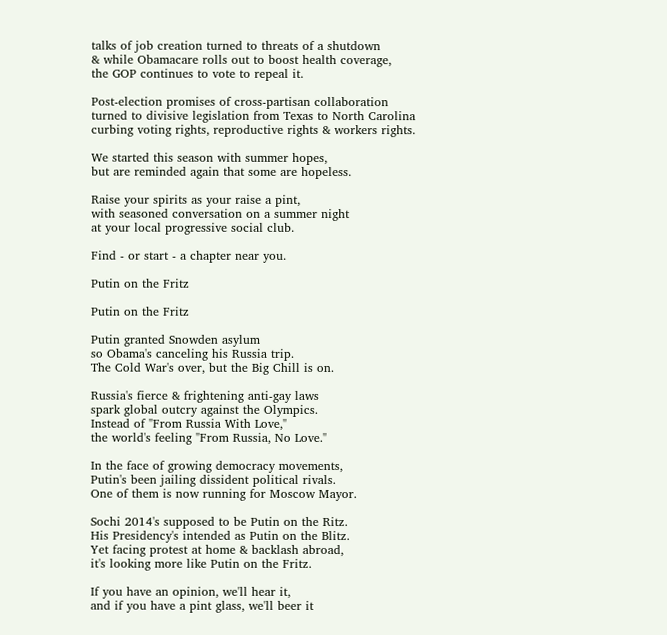talks of job creation turned to threats of a shutdown
& while Obamacare rolls out to boost health coverage,
the GOP continues to vote to repeal it.

Post-election promises of cross-partisan collaboration
turned to divisive legislation from Texas to North Carolina
curbing voting rights, reproductive rights & workers rights.

We started this season with summer hopes,
but are reminded again that some are hopeless.

Raise your spirits as your raise a pint,
with seasoned conversation on a summer night
at your local progressive social club.

Find - or start - a chapter near you.

Putin on the Fritz

Putin on the Fritz

Putin granted Snowden asylum
so Obama's canceling his Russia trip.
The Cold War's over, but the Big Chill is on.

Russia's fierce & frightening anti-gay laws
spark global outcry against the Olympics.
Instead of "From Russia With Love,"
the world's feeling "From Russia, No Love."

In the face of growing democracy movements,
Putin's been jailing dissident political rivals.
One of them is now running for Moscow Mayor.

Sochi 2014's supposed to be Putin on the Ritz.
His Presidency's intended as Putin on the Blitz.
Yet facing protest at home & backlash abroad,
it's looking more like Putin on the Fritz.

If you have an opinion, we'll hear it,
and if you have a pint glass, we'll beer it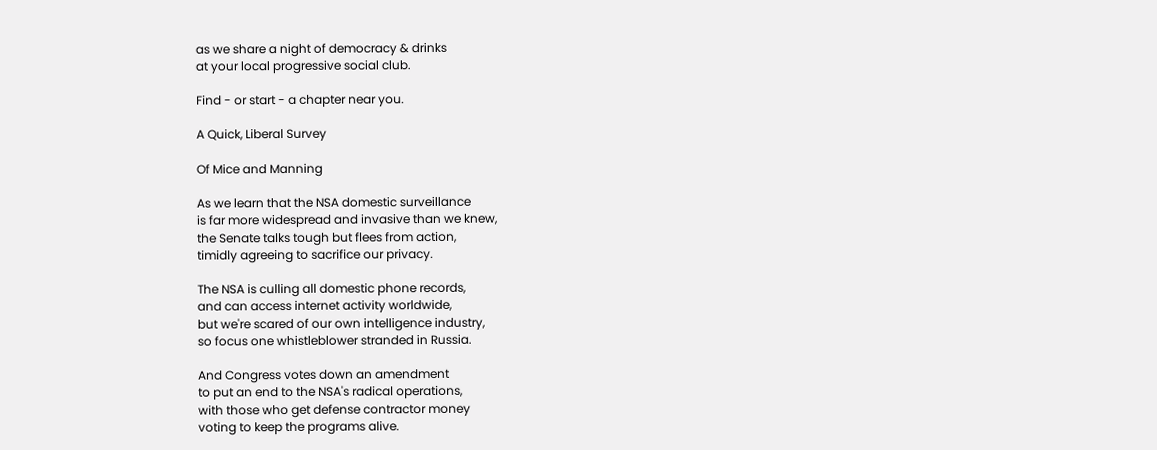as we share a night of democracy & drinks
at your local progressive social club.

Find - or start - a chapter near you.

A Quick, Liberal Survey

Of Mice and Manning

As we learn that the NSA domestic surveillance
is far more widespread and invasive than we knew,
the Senate talks tough but flees from action,
timidly agreeing to sacrifice our privacy.

The NSA is culling all domestic phone records,
and can access internet activity worldwide,
but we're scared of our own intelligence industry,
so focus one whistleblower stranded in Russia.

And Congress votes down an amendment
to put an end to the NSA's radical operations,
with those who get defense contractor money
voting to keep the programs alive.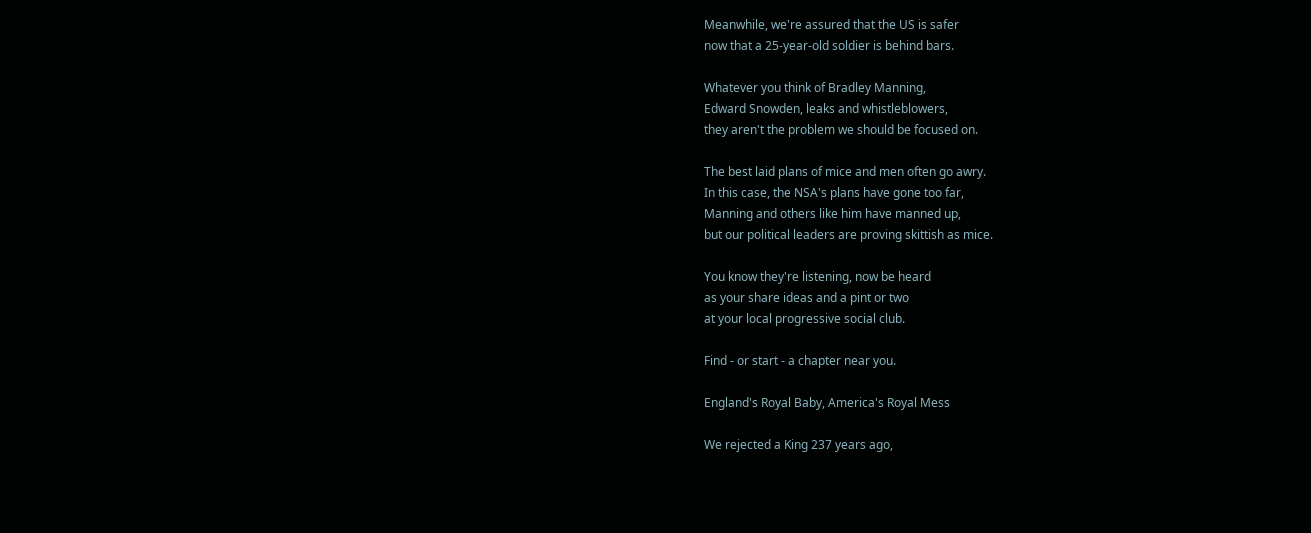Meanwhile, we're assured that the US is safer
now that a 25-year-old soldier is behind bars.

Whatever you think of Bradley Manning,
Edward Snowden, leaks and whistleblowers,
they aren't the problem we should be focused on.

The best laid plans of mice and men often go awry.
In this case, the NSA's plans have gone too far,
Manning and others like him have manned up,
but our political leaders are proving skittish as mice.

You know they're listening, now be heard
as your share ideas and a pint or two
at your local progressive social club.

Find - or start - a chapter near you.

England's Royal Baby, America's Royal Mess

We rejected a King 237 years ago,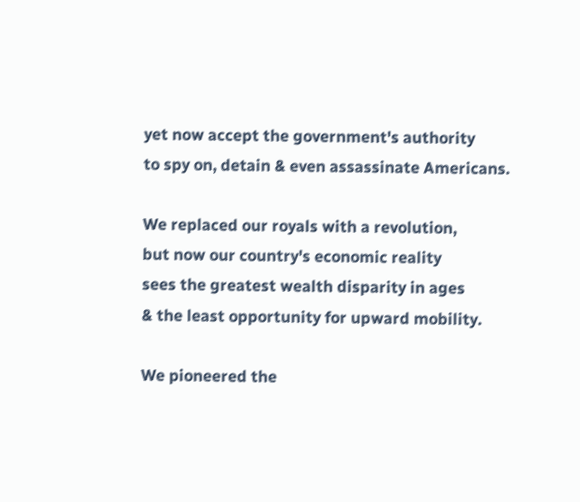yet now accept the government's authority
to spy on, detain & even assassinate Americans.

We replaced our royals with a revolution,
but now our country's economic reality
sees the greatest wealth disparity in ages
& the least opportunity for upward mobility.

We pioneered the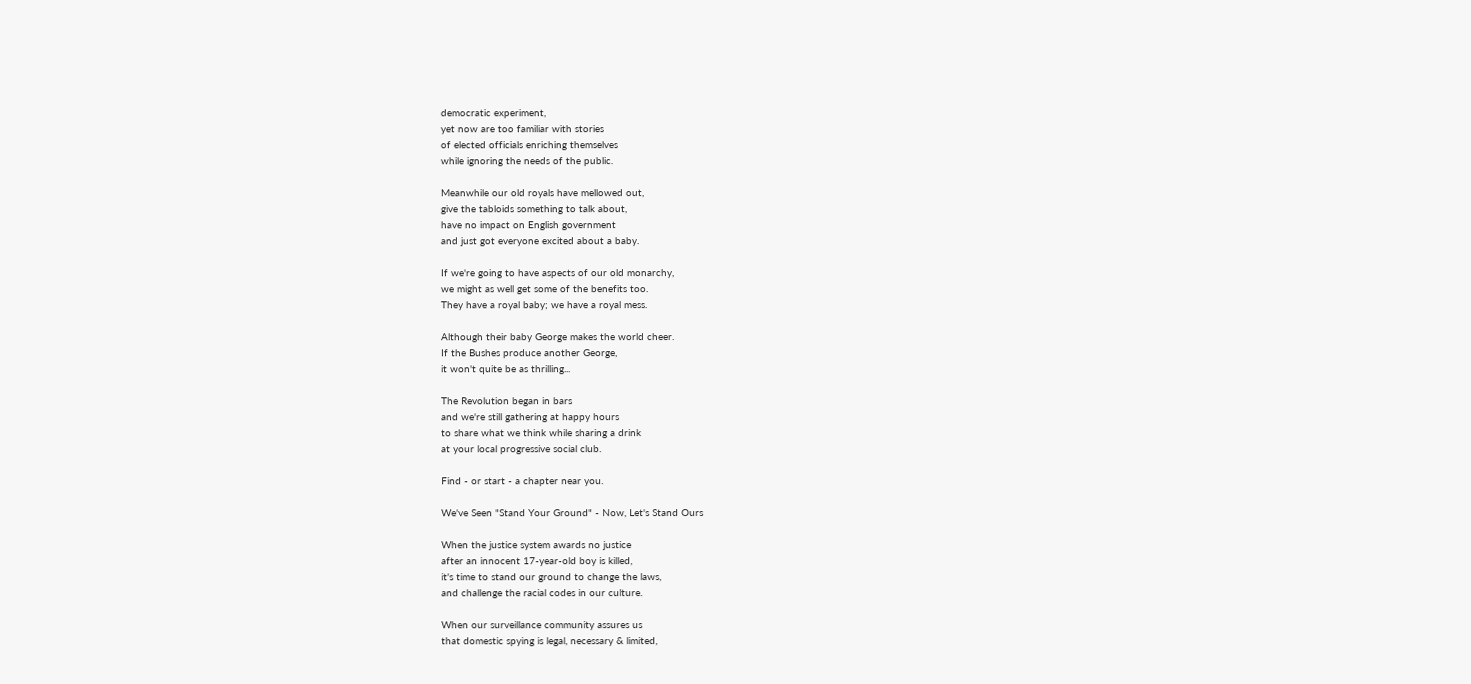democratic experiment,
yet now are too familiar with stories
of elected officials enriching themselves
while ignoring the needs of the public.

Meanwhile our old royals have mellowed out,
give the tabloids something to talk about,
have no impact on English government
and just got everyone excited about a baby.

If we're going to have aspects of our old monarchy,
we might as well get some of the benefits too.
They have a royal baby; we have a royal mess.

Although their baby George makes the world cheer.
If the Bushes produce another George,
it won't quite be as thrilling...

The Revolution began in bars
and we're still gathering at happy hours
to share what we think while sharing a drink
at your local progressive social club.

Find - or start - a chapter near you.

We've Seen "Stand Your Ground" - Now, Let's Stand Ours

When the justice system awards no justice
after an innocent 17-year-old boy is killed,
it's time to stand our ground to change the laws,
and challenge the racial codes in our culture.

When our surveillance community assures us
that domestic spying is legal, necessary & limited,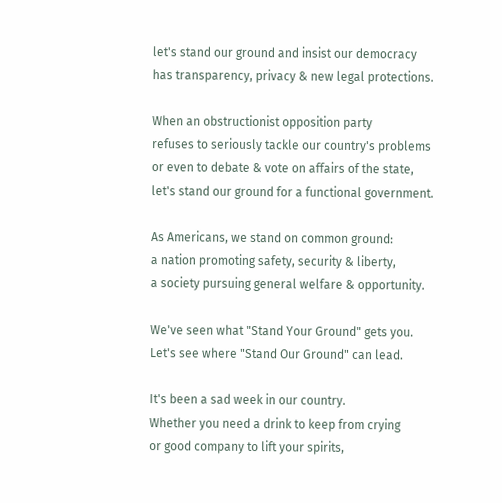let's stand our ground and insist our democracy
has transparency, privacy & new legal protections.

When an obstructionist opposition party
refuses to seriously tackle our country's problems
or even to debate & vote on affairs of the state,
let's stand our ground for a functional government.

As Americans, we stand on common ground:
a nation promoting safety, security & liberty,
a society pursuing general welfare & opportunity.

We've seen what "Stand Your Ground" gets you.
Let's see where "Stand Our Ground" can lead.

It's been a sad week in our country.
Whether you need a drink to keep from crying
or good company to lift your spirits,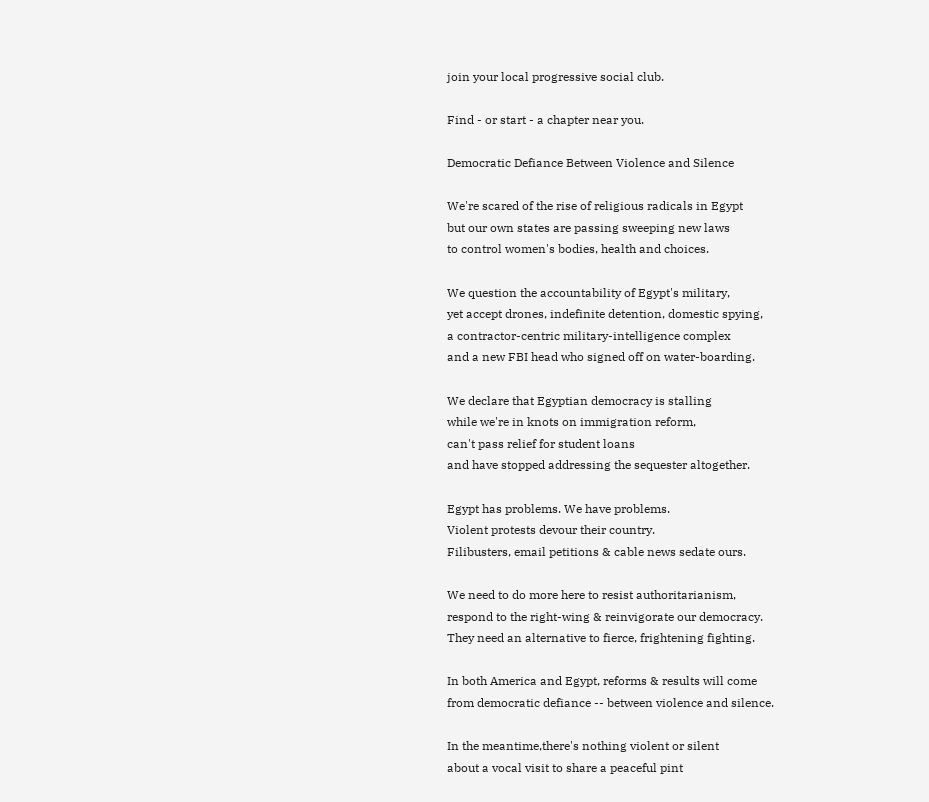join your local progressive social club.

Find - or start - a chapter near you.

Democratic Defiance Between Violence and Silence

We're scared of the rise of religious radicals in Egypt
but our own states are passing sweeping new laws
to control women's bodies, health and choices.

We question the accountability of Egypt's military,
yet accept drones, indefinite detention, domestic spying,
a contractor-centric military-intelligence complex
and a new FBI head who signed off on water-boarding.

We declare that Egyptian democracy is stalling
while we're in knots on immigration reform,
can't pass relief for student loans
and have stopped addressing the sequester altogether.

Egypt has problems. We have problems.
Violent protests devour their country.
Filibusters, email petitions & cable news sedate ours.

We need to do more here to resist authoritarianism,
respond to the right-wing & reinvigorate our democracy.
They need an alternative to fierce, frightening fighting.

In both America and Egypt, reforms & results will come
from democratic defiance -- between violence and silence.

In the meantime,there's nothing violent or silent
about a vocal visit to share a peaceful pint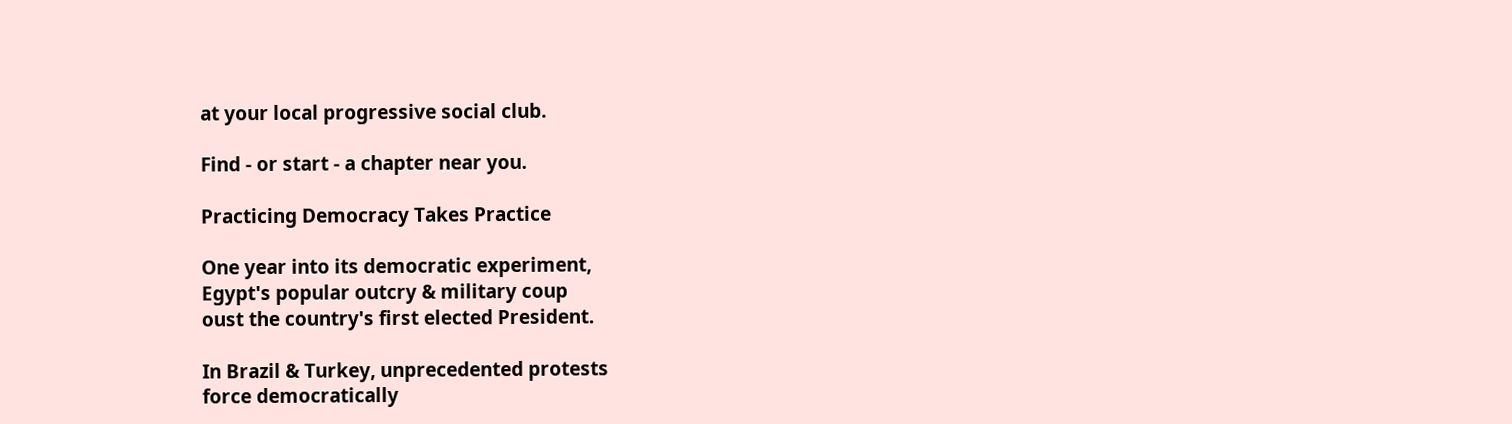at your local progressive social club.

Find - or start - a chapter near you.

Practicing Democracy Takes Practice

One year into its democratic experiment,
Egypt's popular outcry & military coup
oust the country's first elected President.

In Brazil & Turkey, unprecedented protests
force democratically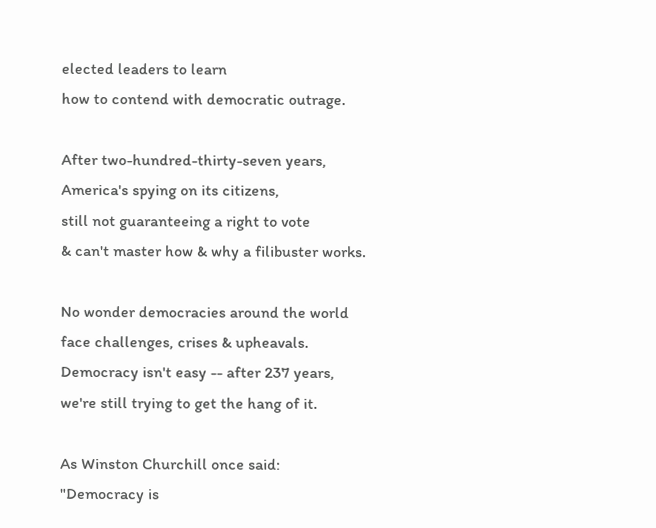elected leaders to learn
how to contend with democratic outrage.

After two-hundred-thirty-seven years,
America's spying on its citizens,
still not guaranteeing a right to vote
& can't master how & why a filibuster works.

No wonder democracies around the world
face challenges, crises & upheavals.
Democracy isn't easy -- after 237 years,
we're still trying to get the hang of it.

As Winston Churchill once said:
"Democracy is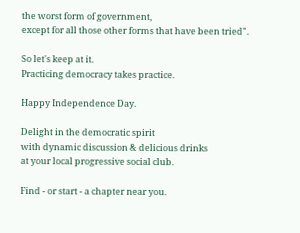the worst form of government,
except for all those other forms that have been tried".

So let's keep at it.
Practicing democracy takes practice.

Happy Independence Day.

Delight in the democratic spirit
with dynamic discussion & delicious drinks
at your local progressive social club.

Find - or start - a chapter near you.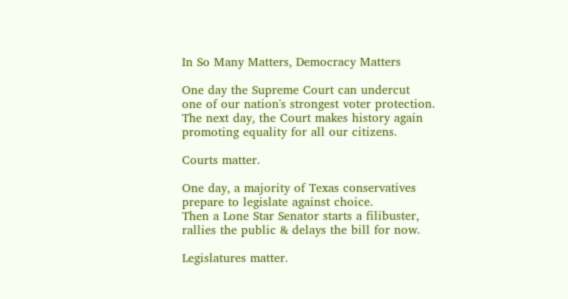In So Many Matters, Democracy Matters

One day the Supreme Court can undercut
one of our nation's strongest voter protection.
The next day, the Court makes history again
promoting equality for all our citizens.

Courts matter.

One day, a majority of Texas conservatives
prepare to legislate against choice.
Then a Lone Star Senator starts a filibuster,
rallies the public & delays the bill for now.

Legislatures matter.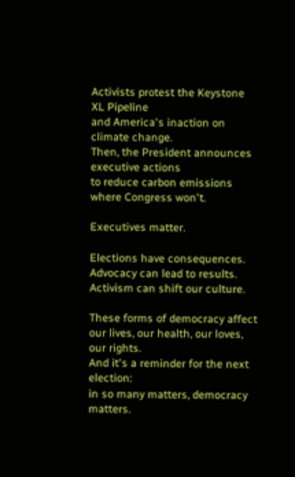Activists protest the Keystone XL Pipeline
and America's inaction on climate change.
Then, the President announces executive actions
to reduce carbon emissions where Congress won't.

Executives matter.

Elections have consequences.
Advocacy can lead to results.
Activism can shift our culture.

These forms of democracy affect
our lives, our health, our loves, our rights.
And it's a reminder for the next election:
in so many matters, democracy matters.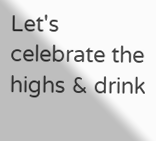Let's celebrate the highs & drink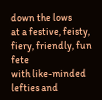down the lows
at a festive, feisty, fiery, friendly, fun fete
with like-minded lefties and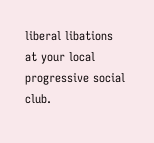liberal libations
at your local progressive social club.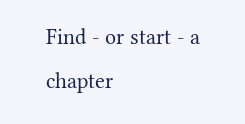Find - or start - a chapter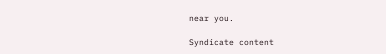near you.

Syndicate content